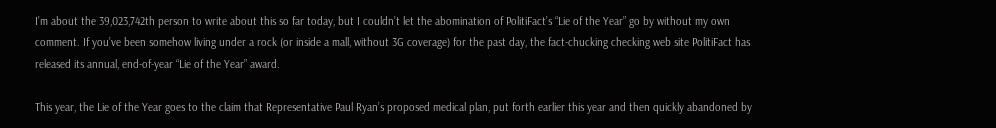I’m about the 39,023,742th person to write about this so far today, but I couldn’t let the abomination of PolitiFact’s “Lie of the Year” go by without my own comment. If you’ve been somehow living under a rock (or inside a mall, without 3G coverage) for the past day, the fact-chucking checking web site PolitiFact has released its annual, end-of-year “Lie of the Year” award.

This year, the Lie of the Year goes to the claim that Representative Paul Ryan’s proposed medical plan, put forth earlier this year and then quickly abandoned by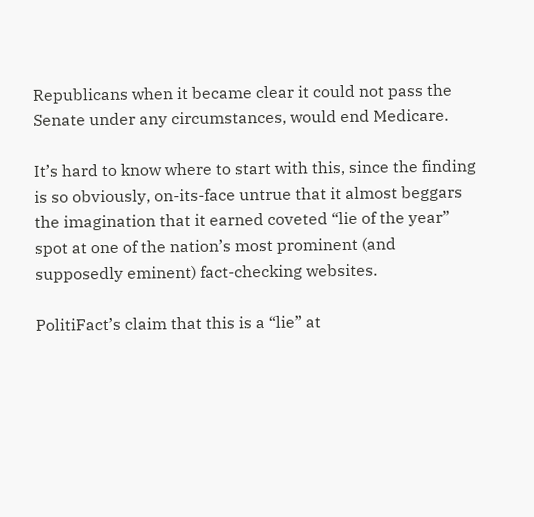Republicans when it became clear it could not pass the Senate under any circumstances, would end Medicare.

It’s hard to know where to start with this, since the finding is so obviously, on-its-face untrue that it almost beggars the imagination that it earned coveted “lie of the year” spot at one of the nation’s most prominent (and supposedly eminent) fact-checking websites.

PolitiFact’s claim that this is a “lie” at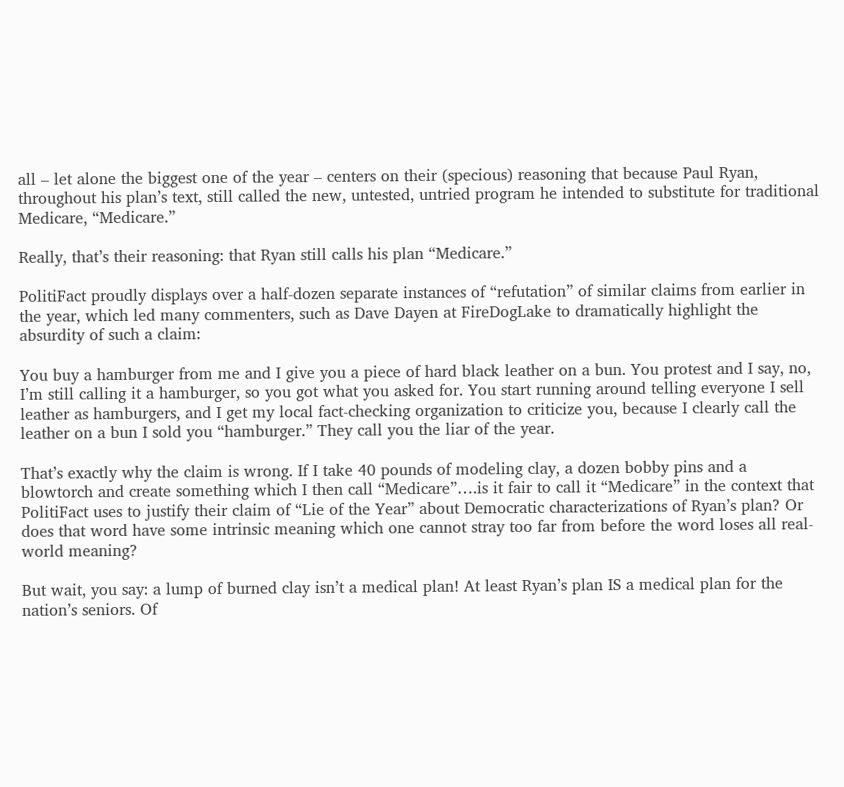all – let alone the biggest one of the year – centers on their (specious) reasoning that because Paul Ryan, throughout his plan’s text, still called the new, untested, untried program he intended to substitute for traditional Medicare, “Medicare.”

Really, that’s their reasoning: that Ryan still calls his plan “Medicare.”

PolitiFact proudly displays over a half-dozen separate instances of “refutation” of similar claims from earlier in the year, which led many commenters, such as Dave Dayen at FireDogLake to dramatically highlight the absurdity of such a claim:

You buy a hamburger from me and I give you a piece of hard black leather on a bun. You protest and I say, no, I’m still calling it a hamburger, so you got what you asked for. You start running around telling everyone I sell leather as hamburgers, and I get my local fact-checking organization to criticize you, because I clearly call the leather on a bun I sold you “hamburger.” They call you the liar of the year.

That’s exactly why the claim is wrong. If I take 40 pounds of modeling clay, a dozen bobby pins and a blowtorch and create something which I then call “Medicare”….is it fair to call it “Medicare” in the context that PolitiFact uses to justify their claim of “Lie of the Year” about Democratic characterizations of Ryan’s plan? Or does that word have some intrinsic meaning which one cannot stray too far from before the word loses all real-world meaning?

But wait, you say: a lump of burned clay isn’t a medical plan! At least Ryan’s plan IS a medical plan for the nation’s seniors. Of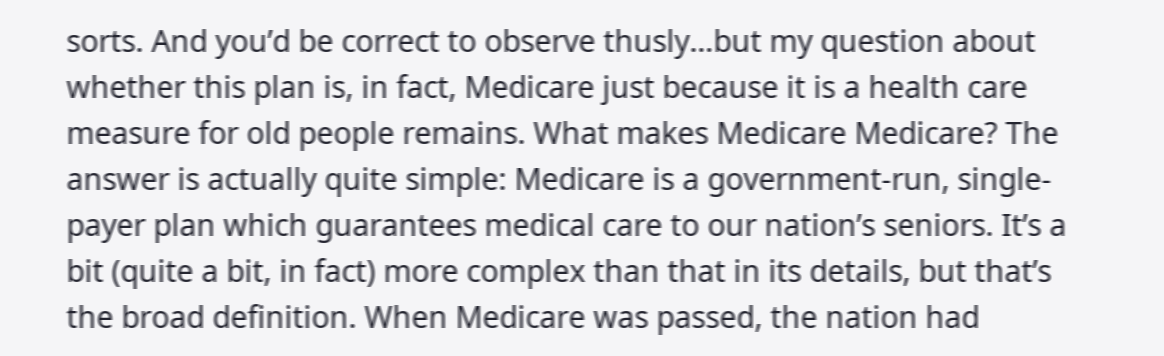sorts. And you’d be correct to observe thusly…but my question about whether this plan is, in fact, Medicare just because it is a health care measure for old people remains. What makes Medicare Medicare? The answer is actually quite simple: Medicare is a government-run, single-payer plan which guarantees medical care to our nation’s seniors. It’s a bit (quite a bit, in fact) more complex than that in its details, but that’s the broad definition. When Medicare was passed, the nation had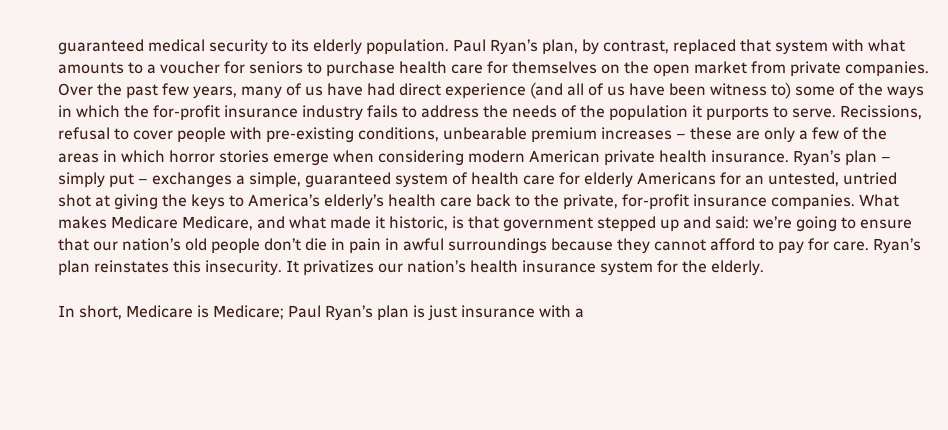guaranteed medical security to its elderly population. Paul Ryan’s plan, by contrast, replaced that system with what amounts to a voucher for seniors to purchase health care for themselves on the open market from private companies. Over the past few years, many of us have had direct experience (and all of us have been witness to) some of the ways in which the for-profit insurance industry fails to address the needs of the population it purports to serve. Recissions, refusal to cover people with pre-existing conditions, unbearable premium increases – these are only a few of the areas in which horror stories emerge when considering modern American private health insurance. Ryan’s plan – simply put – exchanges a simple, guaranteed system of health care for elderly Americans for an untested, untried shot at giving the keys to America’s elderly’s health care back to the private, for-profit insurance companies. What makes Medicare Medicare, and what made it historic, is that government stepped up and said: we’re going to ensure that our nation’s old people don’t die in pain in awful surroundings because they cannot afford to pay for care. Ryan’s plan reinstates this insecurity. It privatizes our nation’s health insurance system for the elderly.

In short, Medicare is Medicare; Paul Ryan’s plan is just insurance with a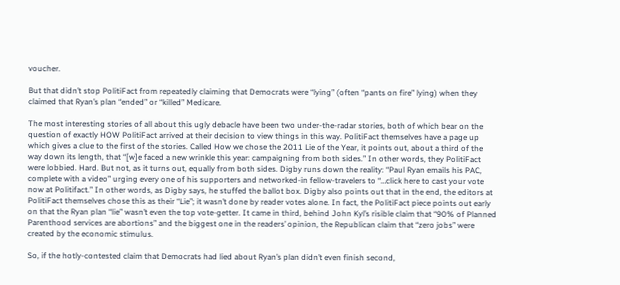voucher.

But that didn’t stop PolitiFact from repeatedly claiming that Democrats were “lying” (often “pants on fire” lying) when they claimed that Ryan’s plan “ended” or “killed” Medicare.

The most interesting stories of all about this ugly debacle have been two under-the-radar stories, both of which bear on the question of exactly HOW PolitiFact arrived at their decision to view things in this way. PolitiFact themselves have a page up which gives a clue to the first of the stories. Called How we chose the 2011 Lie of the Year, it points out, about a third of the way down its length, that “[w]e faced a new wrinkle this year: campaigning from both sides.” In other words, they PolitiFact were lobbied. Hard. But not, as it turns out, equally from both sides. Digby runs down the reality: “Paul Ryan emails his PAC, complete with a video” urging every one of his supporters and networked-in fellow-travelers to “…click here to cast your vote now at Politifact.” In other words, as Digby says, he stuffed the ballot box. Digby also points out that in the end, the editors at PolitiFact themselves chose this as their “Lie”; it wasn’t done by reader votes alone. In fact, the PolitiFact piece points out early on that the Ryan plan “lie” wasn’t even the top vote-getter. It came in third, behind John Kyl’s risible claim that “90% of Planned Parenthood services are abortions” and the biggest one in the readers’ opinion, the Republican claim that “zero jobs” were created by the economic stimulus.

So, if the hotly-contested claim that Democrats had lied about Ryan’s plan didn’t even finish second,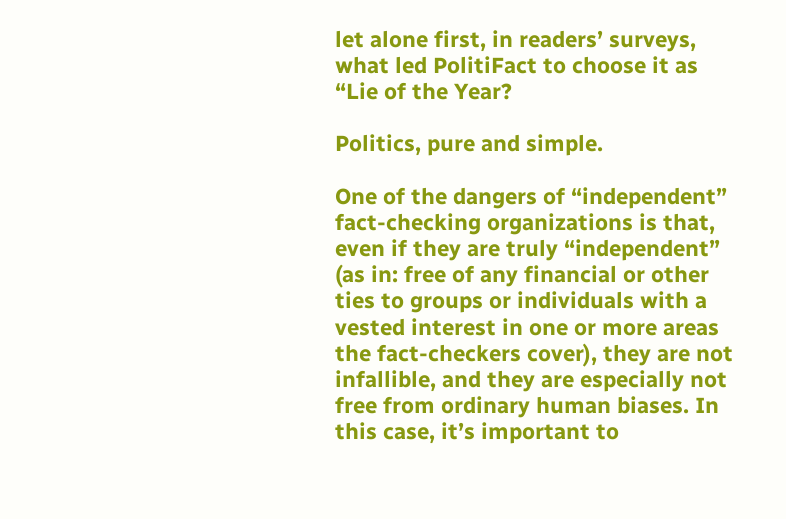let alone first, in readers’ surveys, what led PolitiFact to choose it as “Lie of the Year?

Politics, pure and simple.

One of the dangers of “independent” fact-checking organizations is that, even if they are truly “independent” (as in: free of any financial or other ties to groups or individuals with a vested interest in one or more areas the fact-checkers cover), they are not infallible, and they are especially not free from ordinary human biases. In this case, it’s important to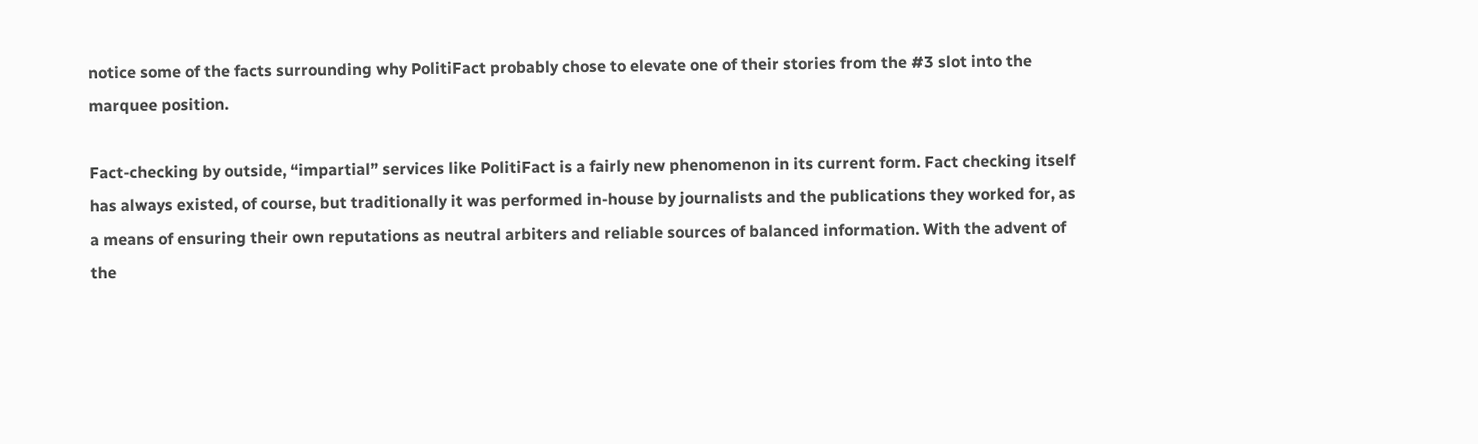notice some of the facts surrounding why PolitiFact probably chose to elevate one of their stories from the #3 slot into the marquee position.

Fact-checking by outside, “impartial” services like PolitiFact is a fairly new phenomenon in its current form. Fact checking itself has always existed, of course, but traditionally it was performed in-house by journalists and the publications they worked for, as a means of ensuring their own reputations as neutral arbiters and reliable sources of balanced information. With the advent of the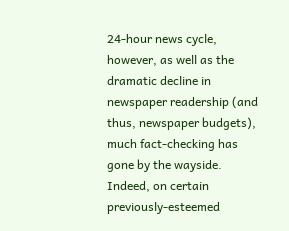24-hour news cycle, however, as well as the dramatic decline in newspaper readership (and thus, newspaper budgets), much fact-checking has gone by the wayside. Indeed, on certain previously-esteemed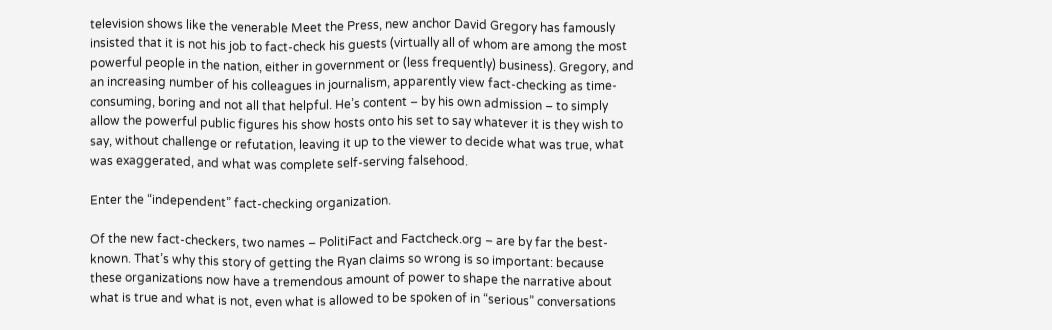television shows like the venerable Meet the Press, new anchor David Gregory has famously insisted that it is not his job to fact-check his guests (virtually all of whom are among the most powerful people in the nation, either in government or (less frequently) business). Gregory, and an increasing number of his colleagues in journalism, apparently view fact-checking as time-consuming, boring and not all that helpful. He’s content – by his own admission – to simply allow the powerful public figures his show hosts onto his set to say whatever it is they wish to say, without challenge or refutation, leaving it up to the viewer to decide what was true, what was exaggerated, and what was complete self-serving falsehood.

Enter the “independent” fact-checking organization.

Of the new fact-checkers, two names – PolitiFact and Factcheck.org – are by far the best-known. That’s why this story of getting the Ryan claims so wrong is so important: because these organizations now have a tremendous amount of power to shape the narrative about what is true and what is not, even what is allowed to be spoken of in “serious” conversations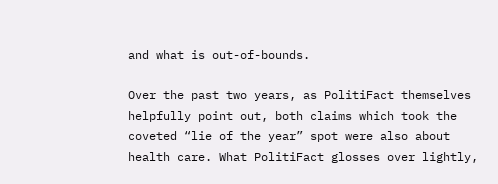and what is out-of-bounds.

Over the past two years, as PolitiFact themselves helpfully point out, both claims which took the coveted “lie of the year” spot were also about health care. What PolitiFact glosses over lightly,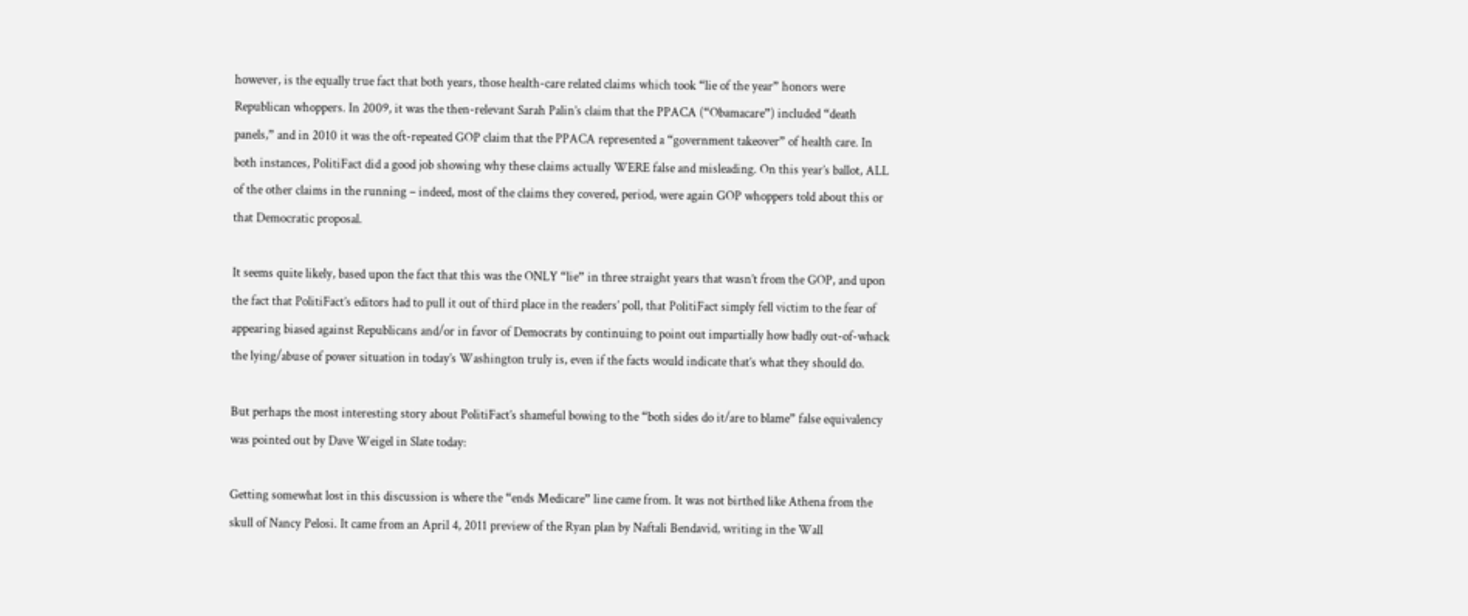however, is the equally true fact that both years, those health-care related claims which took “lie of the year” honors were Republican whoppers. In 2009, it was the then-relevant Sarah Palin’s claim that the PPACA (“Obamacare”) included “death panels,” and in 2010 it was the oft-repeated GOP claim that the PPACA represented a “government takeover” of health care. In both instances, PolitiFact did a good job showing why these claims actually WERE false and misleading. On this year’s ballot, ALL of the other claims in the running – indeed, most of the claims they covered, period, were again GOP whoppers told about this or that Democratic proposal.

It seems quite likely, based upon the fact that this was the ONLY “lie” in three straight years that wasn’t from the GOP, and upon the fact that PolitiFact’s editors had to pull it out of third place in the readers’ poll, that PolitiFact simply fell victim to the fear of appearing biased against Republicans and/or in favor of Democrats by continuing to point out impartially how badly out-of-whack the lying/abuse of power situation in today’s Washington truly is, even if the facts would indicate that’s what they should do.

But perhaps the most interesting story about PolitiFact’s shameful bowing to the “both sides do it/are to blame” false equivalency was pointed out by Dave Weigel in Slate today:

Getting somewhat lost in this discussion is where the “ends Medicare” line came from. It was not birthed like Athena from the skull of Nancy Pelosi. It came from an April 4, 2011 preview of the Ryan plan by Naftali Bendavid, writing in the Wall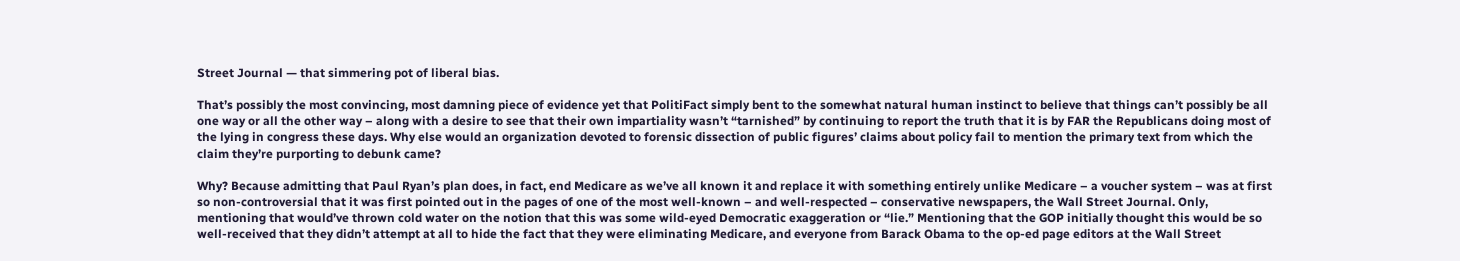Street Journal — that simmering pot of liberal bias.

That’s possibly the most convincing, most damning piece of evidence yet that PolitiFact simply bent to the somewhat natural human instinct to believe that things can’t possibly be all one way or all the other way – along with a desire to see that their own impartiality wasn’t “tarnished” by continuing to report the truth that it is by FAR the Republicans doing most of the lying in congress these days. Why else would an organization devoted to forensic dissection of public figures’ claims about policy fail to mention the primary text from which the claim they’re purporting to debunk came?

Why? Because admitting that Paul Ryan’s plan does, in fact, end Medicare as we’ve all known it and replace it with something entirely unlike Medicare – a voucher system – was at first so non-controversial that it was first pointed out in the pages of one of the most well-known – and well-respected – conservative newspapers, the Wall Street Journal. Only, mentioning that would’ve thrown cold water on the notion that this was some wild-eyed Democratic exaggeration or “lie.” Mentioning that the GOP initially thought this would be so well-received that they didn’t attempt at all to hide the fact that they were eliminating Medicare, and everyone from Barack Obama to the op-ed page editors at the Wall Street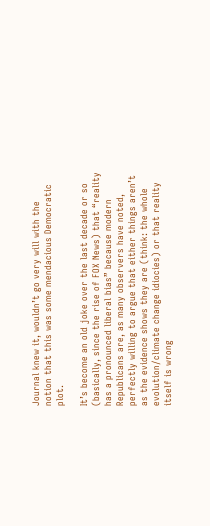Journal knew it, wouldn’t go very will with the notion that this was some mendacious Democratic plot.

It’s become an old joke over the last decade or so (basically, since the rise of FOX News) that “reality has a pronounced liberal bias” because modern Republicans are, as many observers have noted, perfectly willing to argue that either things aren’t as the evidence shows they are (think: the whole evolution/climate change idiocies) or that reality itself is wrong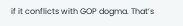if it conflicts with GOP dogma. That’s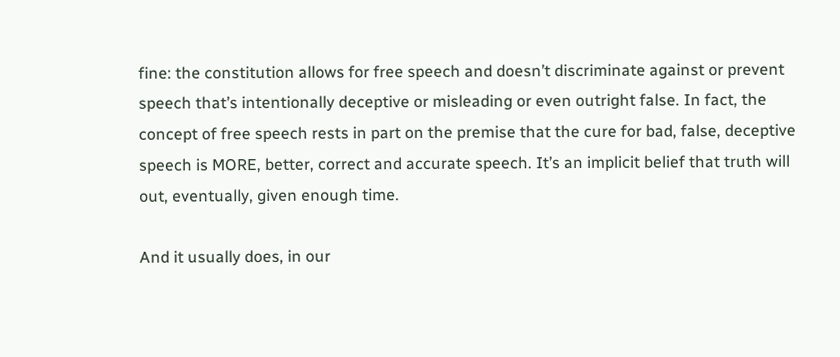fine: the constitution allows for free speech and doesn’t discriminate against or prevent speech that’s intentionally deceptive or misleading or even outright false. In fact, the concept of free speech rests in part on the premise that the cure for bad, false, deceptive speech is MORE, better, correct and accurate speech. It’s an implicit belief that truth will out, eventually, given enough time.

And it usually does, in our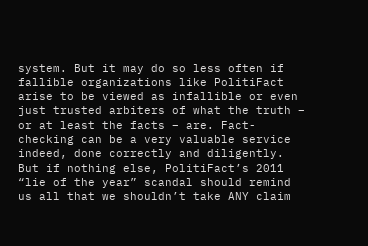system. But it may do so less often if fallible organizations like PolitiFact arise to be viewed as infallible or even just trusted arbiters of what the truth – or at least the facts – are. Fact-checking can be a very valuable service indeed, done correctly and diligently. But if nothing else, PolitiFact’s 2011 “lie of the year” scandal should remind us all that we shouldn’t take ANY claim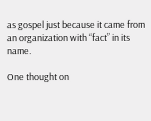as gospel just because it came from an organization with “fact” in its name.

One thought on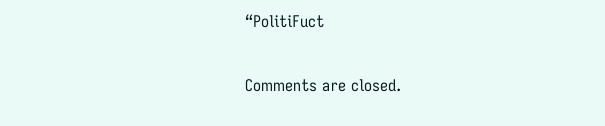“PolitiFuct

Comments are closed.